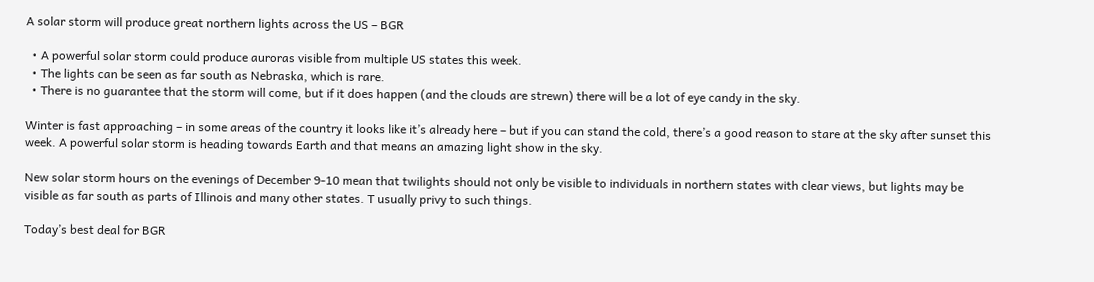A solar storm will produce great northern lights across the US – BGR

  • A powerful solar storm could produce auroras visible from multiple US states this week.
  • The lights can be seen as far south as Nebraska, which is rare.
  • There is no guarantee that the storm will come, but if it does happen (and the clouds are strewn) there will be a lot of eye candy in the sky.

Winter is fast approaching – in some areas of the country it looks like it’s already here – but if you can stand the cold, there’s a good reason to stare at the sky after sunset this week. A powerful solar storm is heading towards Earth and that means an amazing light show in the sky.

New solar storm hours on the evenings of December 9-10 mean that twilights should not only be visible to individuals in northern states with clear views, but lights may be visible as far south as parts of Illinois and many other states. T usually privy to such things.

Today’s best deal for BGR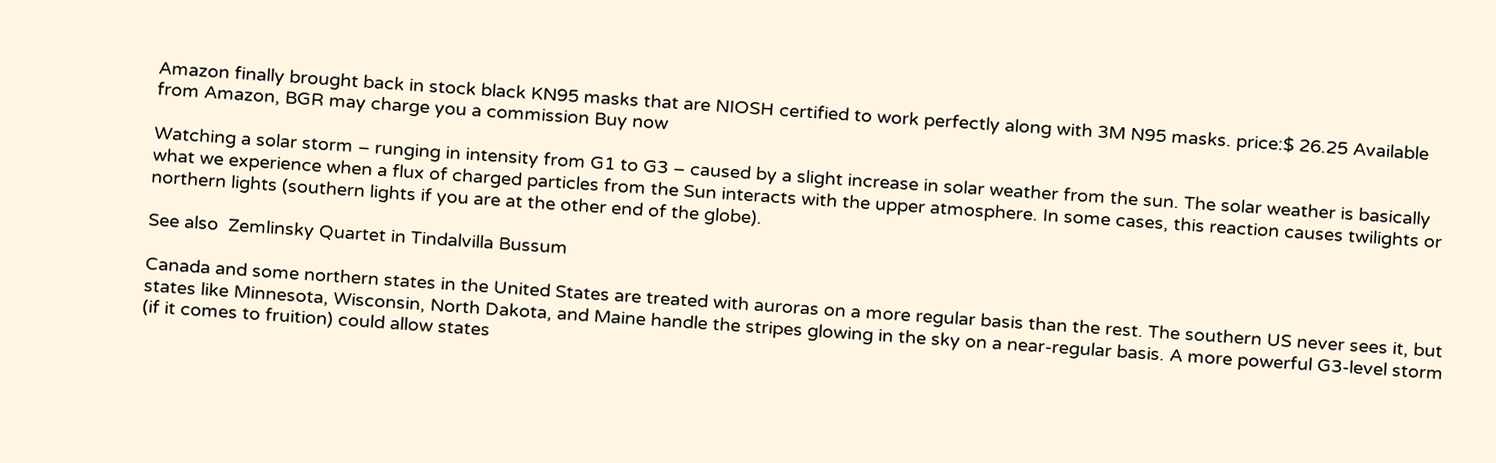Amazon finally brought back in stock black KN95 masks that are NIOSH certified to work perfectly along with 3M N95 masks. price:$ 26.25 Available from Amazon, BGR may charge you a commission Buy now

Watching a solar storm – runging in intensity from G1 to G3 – caused by a slight increase in solar weather from the sun. The solar weather is basically what we experience when a flux of charged particles from the Sun interacts with the upper atmosphere. In some cases, this reaction causes twilights or northern lights (southern lights if you are at the other end of the globe).

See also  Zemlinsky Quartet in Tindalvilla Bussum

Canada and some northern states in the United States are treated with auroras on a more regular basis than the rest. The southern US never sees it, but states like Minnesota, Wisconsin, North Dakota, and Maine handle the stripes glowing in the sky on a near-regular basis. A more powerful G3-level storm (if it comes to fruition) could allow states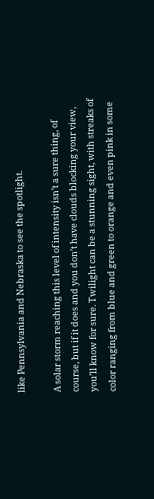like Pennsylvania and Nebraska to see the spotlight.

A solar storm reaching this level of intensity isn’t a sure thing, of course, but if it does and you don’t have clouds blocking your view, you’ll know for sure. Twilight can be a stunning sight, with streaks of color ranging from blue and green to orange and even pink in some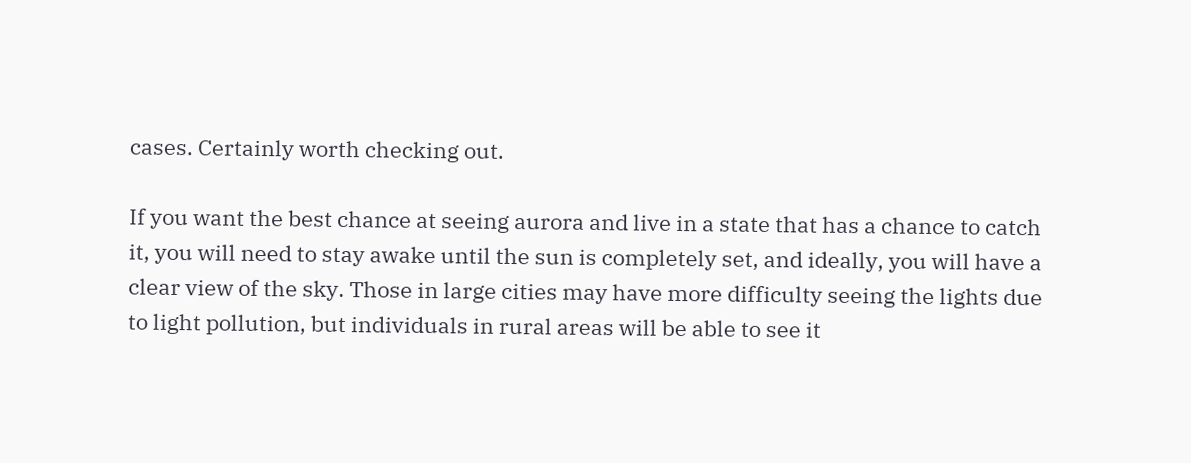cases. Certainly worth checking out.

If you want the best chance at seeing aurora and live in a state that has a chance to catch it, you will need to stay awake until the sun is completely set, and ideally, you will have a clear view of the sky. Those in large cities may have more difficulty seeing the lights due to light pollution, but individuals in rural areas will be able to see it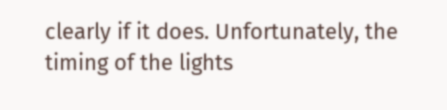clearly if it does. Unfortunately, the timing of the lights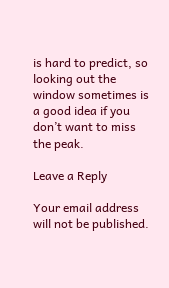is hard to predict, so looking out the window sometimes is a good idea if you don’t want to miss the peak.

Leave a Reply

Your email address will not be published.